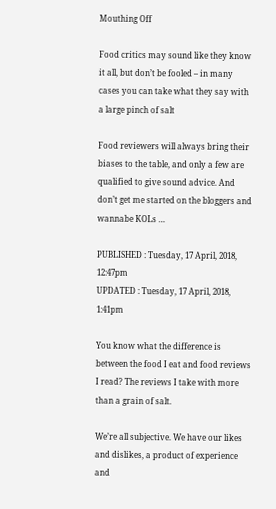Mouthing Off

Food critics may sound like they know it all, but don’t be fooled – in many cases you can take what they say with a large pinch of salt

Food reviewers will always bring their biases to the table, and only a few are qualified to give sound advice. And don’t get me started on the bloggers and wannabe KOLs …

PUBLISHED : Tuesday, 17 April, 2018, 12:47pm
UPDATED : Tuesday, 17 April, 2018, 1:41pm

You know what the difference is between the food I eat and food reviews I read? The reviews I take with more than a grain of salt.

We’re all subjective. We have our likes and dislikes, a product of experience and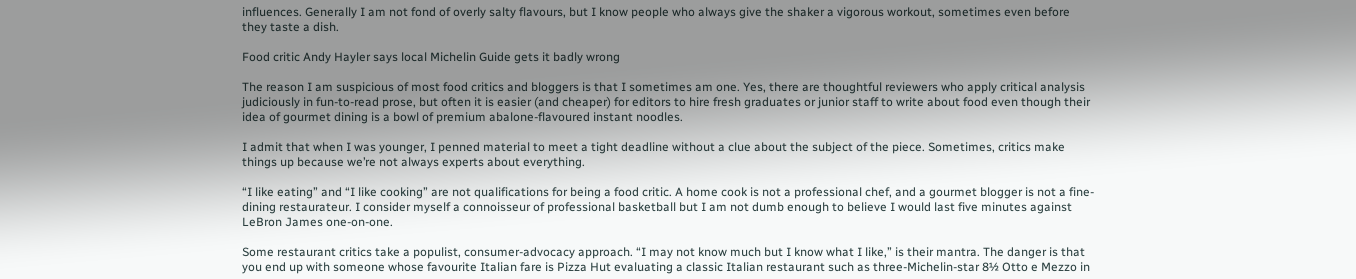influences. Generally I am not fond of overly salty flavours, but I know people who always give the shaker a vigorous workout, sometimes even before they taste a dish.

Food critic Andy Hayler says local Michelin Guide gets it badly wrong

The reason I am suspicious of most food critics and bloggers is that I sometimes am one. Yes, there are thoughtful reviewers who apply critical analysis judiciously in fun-to-read prose, but often it is easier (and cheaper) for editors to hire fresh graduates or junior staff to write about food even though their idea of gourmet dining is a bowl of premium abalone-flavoured instant noodles.

I admit that when I was younger, I penned material to meet a tight deadline without a clue about the subject of the piece. Sometimes, critics make things up because we’re not always experts about everything.

“I like eating” and “I like cooking” are not qualifications for being a food critic. A home cook is not a professional chef, and a gourmet blogger is not a fine-dining restaurateur. I consider myself a connoisseur of professional basketball but I am not dumb enough to believe I would last five minutes against LeBron James one-on-one.

Some restaurant critics take a populist, consumer-advocacy approach. “I may not know much but I know what I like,” is their mantra. The danger is that you end up with someone whose favourite Italian fare is Pizza Hut evaluating a classic Italian restaurant such as three-Michelin-star 8½ Otto e Mezzo in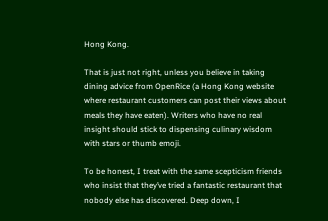Hong Kong.

That is just not right, unless you believe in taking dining advice from OpenRice (a Hong Kong website where restaurant customers can post their views about meals they have eaten). Writers who have no real insight should stick to dispensing culinary wisdom with stars or thumb emoji.

To be honest, I treat with the same scepticism friends who insist that they’ve tried a fantastic restaurant that nobody else has discovered. Deep down, I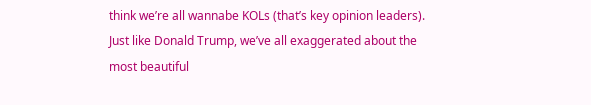think we’re all wannabe KOLs (that’s key opinion leaders). Just like Donald Trump, we’ve all exaggerated about the most beautiful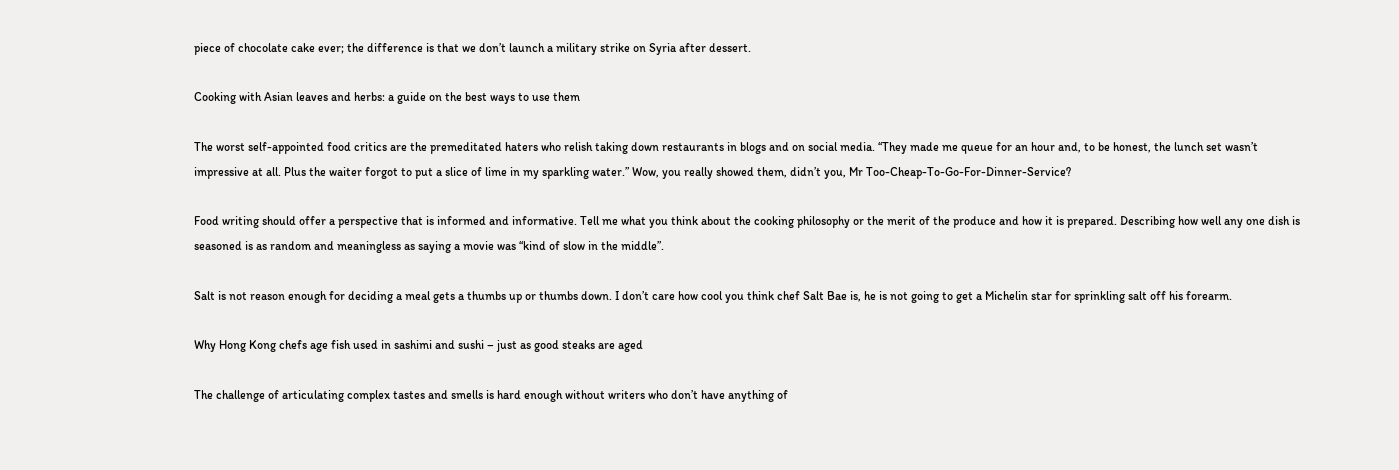piece of chocolate cake ever; the difference is that we don’t launch a military strike on Syria after dessert.

Cooking with Asian leaves and herbs: a guide on the best ways to use them

The worst self-appointed food critics are the premeditated haters who relish taking down restaurants in blogs and on social media. “They made me queue for an hour and, to be honest, the lunch set wasn’t impressive at all. Plus the waiter forgot to put a slice of lime in my sparkling water.” Wow, you really showed them, didn’t you, Mr Too-Cheap-To-Go-For-Dinner-Service?

Food writing should offer a perspective that is informed and informative. Tell me what you think about the cooking philosophy or the merit of the produce and how it is prepared. Describing how well any one dish is seasoned is as random and meaningless as saying a movie was “kind of slow in the middle”.

Salt is not reason enough for deciding a meal gets a thumbs up or thumbs down. I don’t care how cool you think chef Salt Bae is, he is not going to get a Michelin star for sprinkling salt off his forearm.

Why Hong Kong chefs age fish used in sashimi and sushi – just as good steaks are aged

The challenge of articulating complex tastes and smells is hard enough without writers who don’t have anything of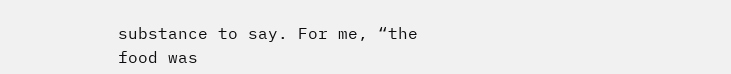substance to say. For me, “the food was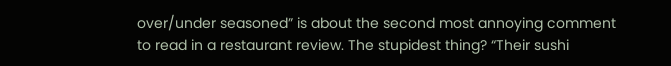over/under seasoned” is about the second most annoying comment to read in a restaurant review. The stupidest thing? “Their sushi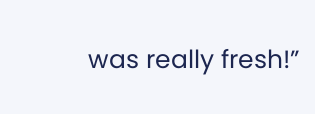was really fresh!”